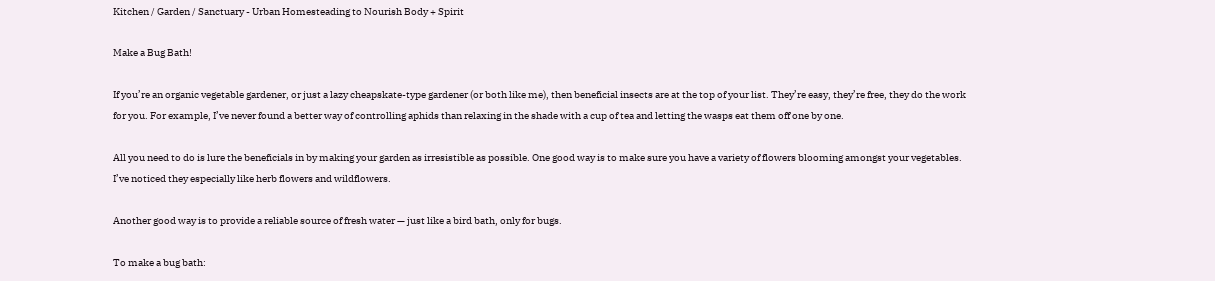Kitchen / Garden / Sanctuary - Urban Homesteading to Nourish Body + Spirit

Make a Bug Bath!

If you’re an organic vegetable gardener, or just a lazy cheapskate-type gardener (or both like me), then beneficial insects are at the top of your list. They’re easy, they’re free, they do the work for you. For example, I’ve never found a better way of controlling aphids than relaxing in the shade with a cup of tea and letting the wasps eat them off one by one.

All you need to do is lure the beneficials in by making your garden as irresistible as possible. One good way is to make sure you have a variety of flowers blooming amongst your vegetables. I’ve noticed they especially like herb flowers and wildflowers.

Another good way is to provide a reliable source of fresh water — just like a bird bath, only for bugs.

To make a bug bath: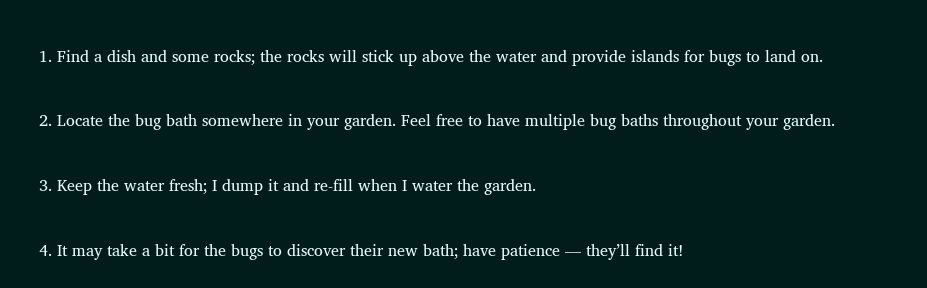1. Find a dish and some rocks; the rocks will stick up above the water and provide islands for bugs to land on.

2. Locate the bug bath somewhere in your garden. Feel free to have multiple bug baths throughout your garden.

3. Keep the water fresh; I dump it and re-fill when I water the garden.

4. It may take a bit for the bugs to discover their new bath; have patience — they’ll find it!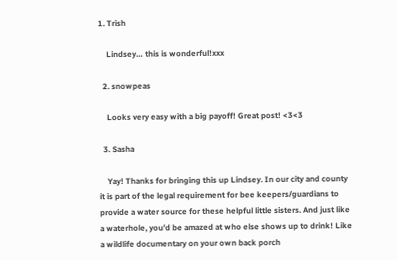1. Trish

    Lindsey… this is wonderful!xxx

  2. snowpeas

    Looks very easy with a big payoff! Great post! <3<3

  3. Sasha

    Yay! Thanks for bringing this up Lindsey. In our city and county it is part of the legal requirement for bee keepers/guardians to provide a water source for these helpful little sisters. And just like a waterhole, you’d be amazed at who else shows up to drink! Like a wildlife documentary on your own back porch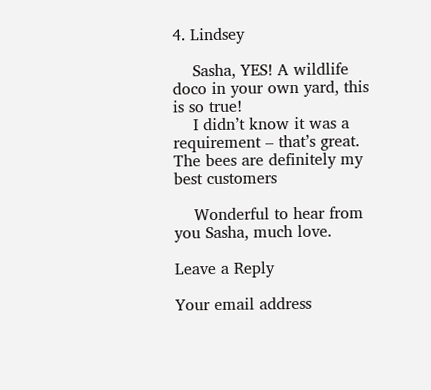4. Lindsey

    Sasha, YES! A wildlife doco in your own yard, this is so true!
    I didn’t know it was a requirement – that’s great. The bees are definitely my best customers

    Wonderful to hear from you Sasha, much love.

Leave a Reply

Your email address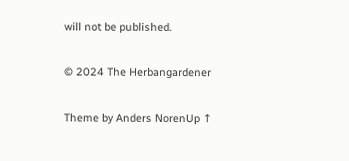will not be published.

© 2024 The Herbangardener

Theme by Anders NorenUp ↑